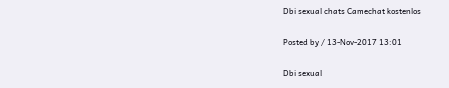Dbi sexual chats Camechat kostenlos

Posted by / 13-Nov-2017 13:01

Dbi sexual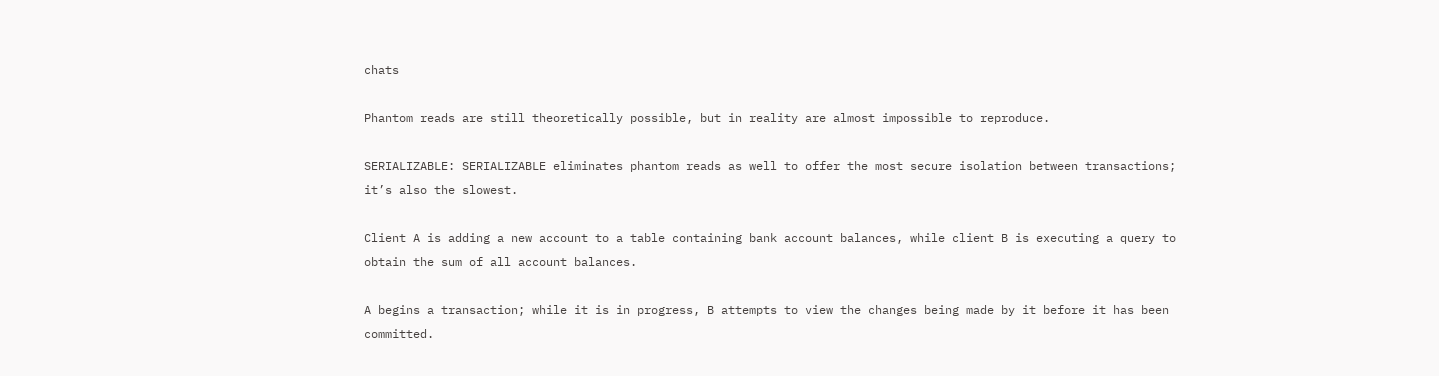chats

Phantom reads are still theoretically possible, but in reality are almost impossible to reproduce.

SERIALIZABLE: SERIALIZABLE eliminates phantom reads as well to offer the most secure isolation between transactions; it’s also the slowest.

Client A is adding a new account to a table containing bank account balances, while client B is executing a query to obtain the sum of all account balances.

A begins a transaction; while it is in progress, B attempts to view the changes being made by it before it has been committed.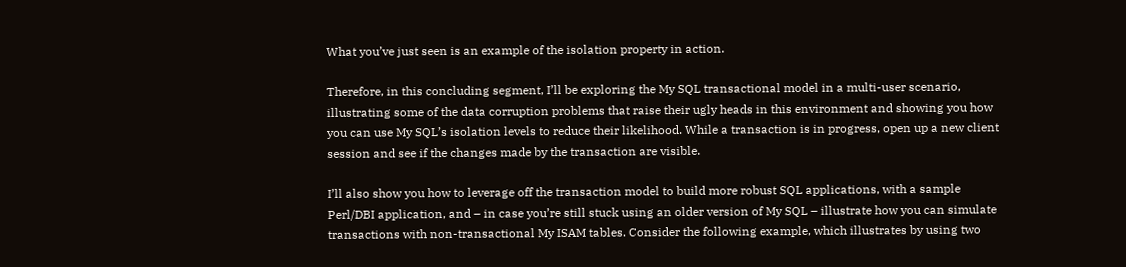What you’ve just seen is an example of the isolation property in action.

Therefore, in this concluding segment, I’ll be exploring the My SQL transactional model in a multi-user scenario, illustrating some of the data corruption problems that raise their ugly heads in this environment and showing you how you can use My SQL’s isolation levels to reduce their likelihood. While a transaction is in progress, open up a new client session and see if the changes made by the transaction are visible.

I’ll also show you how to leverage off the transaction model to build more robust SQL applications, with a sample Perl/DBI application, and – in case you’re still stuck using an older version of My SQL – illustrate how you can simulate transactions with non-transactional My ISAM tables. Consider the following example, which illustrates by using two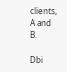clients, A and B.

Dbi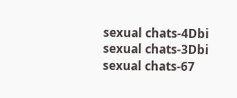sexual chats-4Dbi sexual chats-3Dbi sexual chats-67